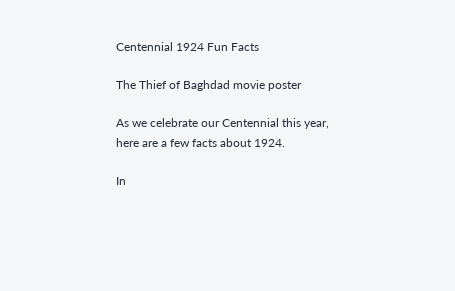Centennial 1924 Fun Facts

The Thief of Baghdad movie poster

As we celebrate our Centennial this year, here are a few facts about 1924.

In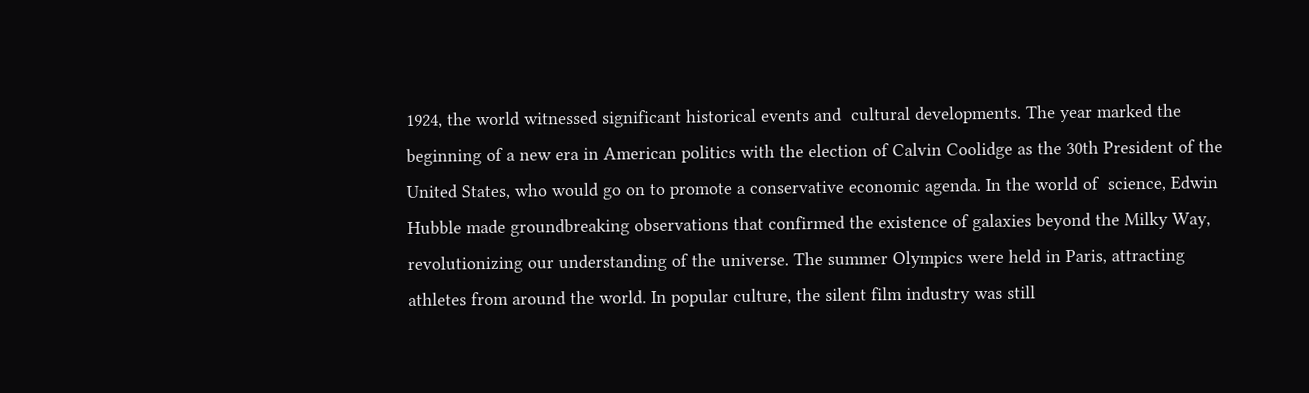1924, the world witnessed significant historical events and  cultural developments. The year marked the beginning of a new era in American politics with the election of Calvin Coolidge as the 30th President of the United States, who would go on to promote a conservative economic agenda. In the world of  science, Edwin Hubble made groundbreaking observations that confirmed the existence of galaxies beyond the Milky Way, revolutionizing our understanding of the universe. The summer Olympics were held in Paris, attracting athletes from around the world. In popular culture, the silent film industry was still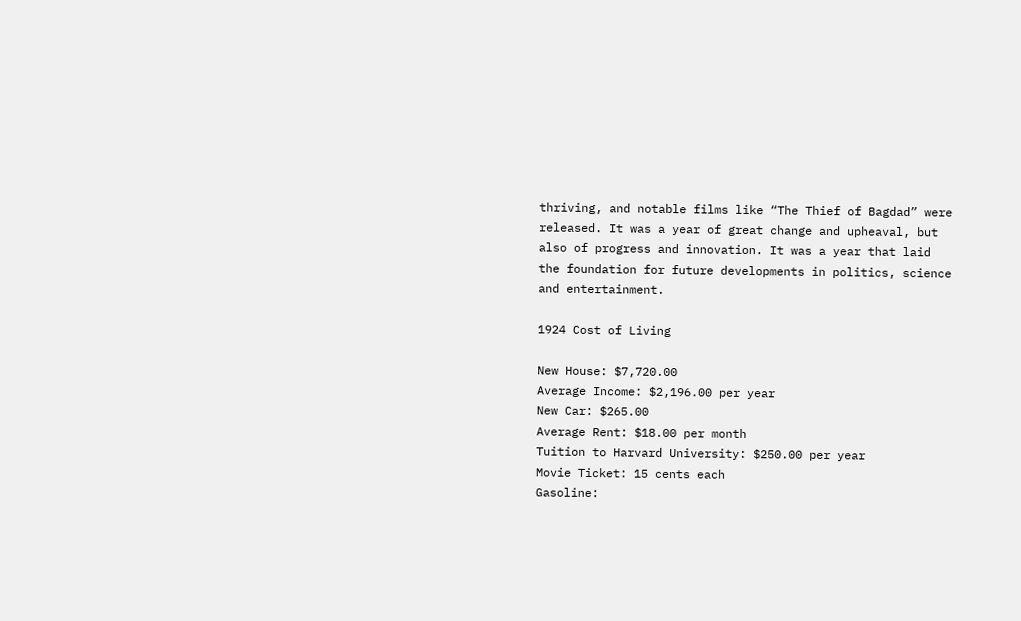thriving, and notable films like “The Thief of Bagdad” were released. It was a year of great change and upheaval, but also of progress and innovation. It was a year that laid the foundation for future developments in politics, science and entertainment.

1924 Cost of Living

New House: $7,720.00
Average Income: $2,196.00 per year
New Car: $265.00
Average Rent: $18.00 per month
Tuition to Harvard University: $250.00 per year
Movie Ticket: 15 cents each
Gasoline: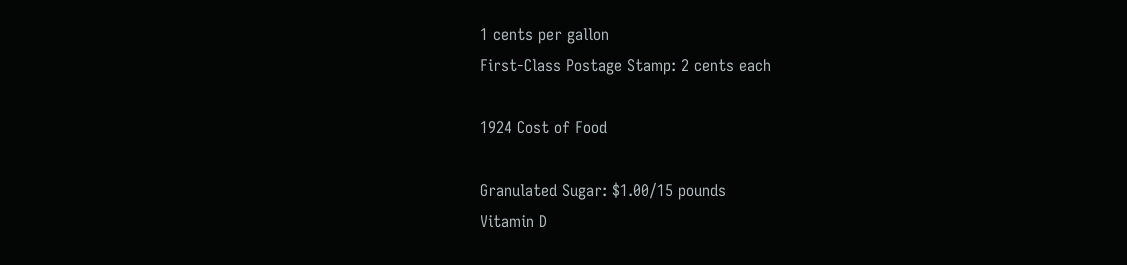1 cents per gallon
First-Class Postage Stamp: 2 cents each

1924 Cost of Food

Granulated Sugar: $1.00/15 pounds
Vitamin D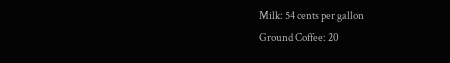Milk: 54 cents per gallon
Ground Coffee: 20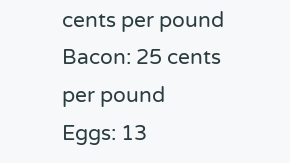cents per pound
Bacon: 25 cents per pound
Eggs: 13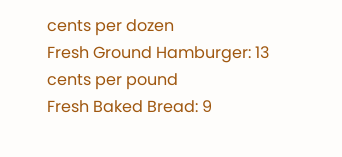cents per dozen
Fresh Ground Hamburger: 13 cents per pound
Fresh Baked Bread: 9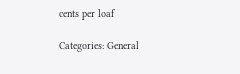cents per loaf

Categories: General